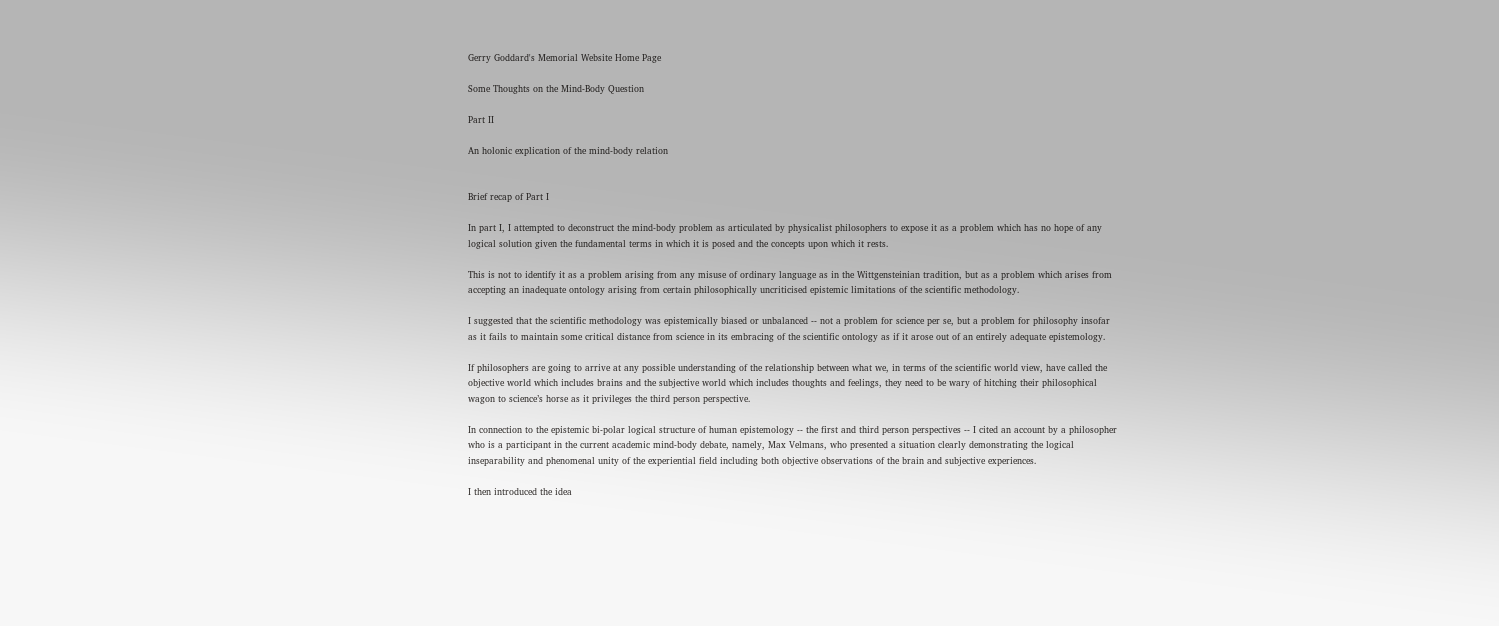Gerry Goddard's Memorial Website Home Page

Some Thoughts on the Mind-Body Question

Part II

An holonic explication of the mind-body relation


Brief recap of Part I

In part I, I attempted to deconstruct the mind-body problem as articulated by physicalist philosophers to expose it as a problem which has no hope of any logical solution given the fundamental terms in which it is posed and the concepts upon which it rests.

This is not to identify it as a problem arising from any misuse of ordinary language as in the Wittgensteinian tradition, but as a problem which arises from accepting an inadequate ontology arising from certain philosophically uncriticised epistemic limitations of the scientific methodology.

I suggested that the scientific methodology was epistemically biased or unbalanced -- not a problem for science per se, but a problem for philosophy insofar as it fails to maintain some critical distance from science in its embracing of the scientific ontology as if it arose out of an entirely adequate epistemology.

If philosophers are going to arrive at any possible understanding of the relationship between what we, in terms of the scientific world view, have called the objective world which includes brains and the subjective world which includes thoughts and feelings, they need to be wary of hitching their philosophical wagon to science’s horse as it privileges the third person perspective.

In connection to the epistemic bi-polar logical structure of human epistemology -- the first and third person perspectives -- I cited an account by a philosopher who is a participant in the current academic mind-body debate, namely, Max Velmans, who presented a situation clearly demonstrating the logical inseparability and phenomenal unity of the experiential field including both objective observations of the brain and subjective experiences.

I then introduced the idea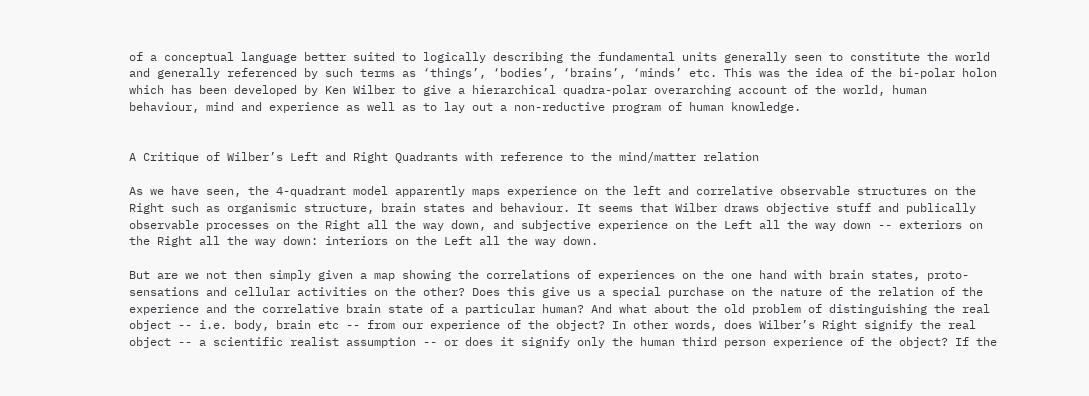of a conceptual language better suited to logically describing the fundamental units generally seen to constitute the world and generally referenced by such terms as ‘things’, ‘bodies’, ‘brains’, ‘minds’ etc. This was the idea of the bi-polar holon which has been developed by Ken Wilber to give a hierarchical quadra-polar overarching account of the world, human behaviour, mind and experience as well as to lay out a non-reductive program of human knowledge.


A Critique of Wilber’s Left and Right Quadrants with reference to the mind/matter relation

As we have seen, the 4-quadrant model apparently maps experience on the left and correlative observable structures on the Right such as organismic structure, brain states and behaviour. It seems that Wilber draws objective stuff and publically observable processes on the Right all the way down, and subjective experience on the Left all the way down -- exteriors on the Right all the way down: interiors on the Left all the way down.

But are we not then simply given a map showing the correlations of experiences on the one hand with brain states, proto-sensations and cellular activities on the other? Does this give us a special purchase on the nature of the relation of the experience and the correlative brain state of a particular human? And what about the old problem of distinguishing the real object -- i.e. body, brain etc -- from our experience of the object? In other words, does Wilber’s Right signify the real object -- a scientific realist assumption -- or does it signify only the human third person experience of the object? If the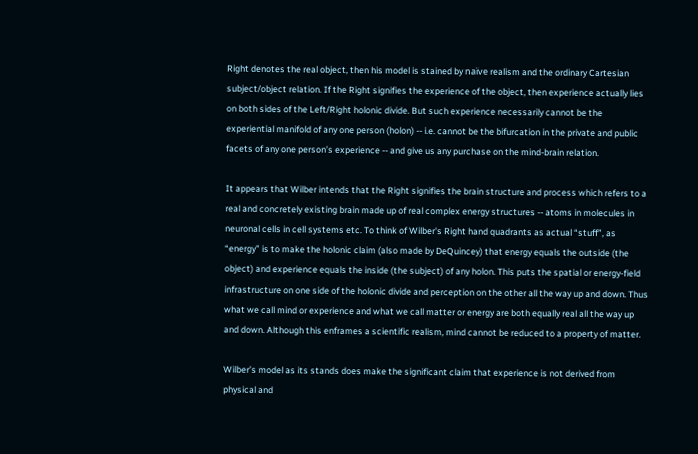Right denotes the real object, then his model is stained by naïve realism and the ordinary Cartesian subject/object relation. If the Right signifies the experience of the object, then experience actually lies on both sides of the Left/Right holonic divide. But such experience necessarily cannot be the experiential manifold of any one person (holon) -- i.e. cannot be the bifurcation in the private and public facets of any one person’s experience -- and give us any purchase on the mind-brain relation.

It appears that Wilber intends that the Right signifies the brain structure and process which refers to a real and concretely existing brain made up of real complex energy structures -- atoms in molecules in neuronal cells in cell systems etc. To think of Wilber's Right hand quadrants as actual “stuff”, as “energy” is to make the holonic claim (also made by DeQuincey) that energy equals the outside (the object) and experience equals the inside (the subject) of any holon. This puts the spatial or energy-field infrastructure on one side of the holonic divide and perception on the other all the way up and down. Thus what we call mind or experience and what we call matter or energy are both equally real all the way up and down. Although this enframes a scientific realism, mind cannot be reduced to a property of matter.

Wilber’s model as its stands does make the significant claim that experience is not derived from physical and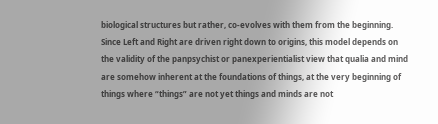biological structures but rather, co-evolves with them from the beginning. Since Left and Right are driven right down to origins, this model depends on the validity of the panpsychist or panexperientialist view that qualia and mind are somehow inherent at the foundations of things, at the very beginning of things where “things” are not yet things and minds are not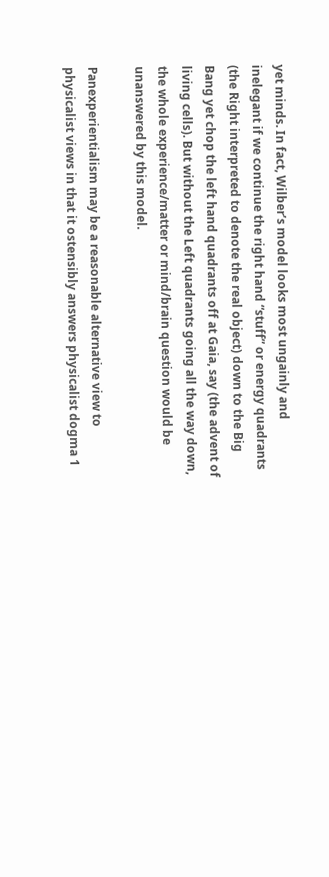yet minds. In fact, Wilber’s model looks most ungainly and inelegant if we continue the right hand “stuff” or energy quadrants (the Right interpreted to denote the real object) down to the Big Bang yet chop the left hand quadrants off at Gaia, say (the advent of living cells). But without the Left quadrants going all the way down, the whole experience/matter or mind/brain question would be unanswered by this model.

Panexperientialism may be a reasonable alternative view to physicalist views in that it ostensibly answers physicalist dogma 1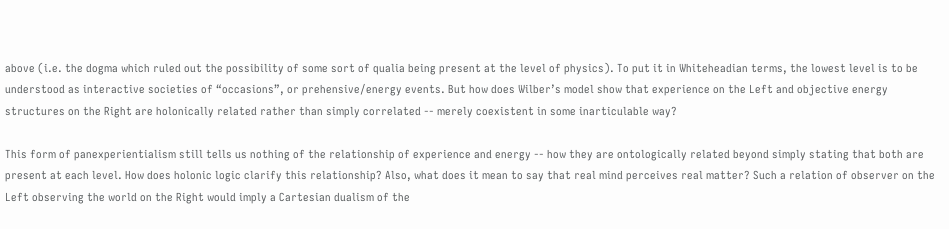above (i.e. the dogma which ruled out the possibility of some sort of qualia being present at the level of physics). To put it in Whiteheadian terms, the lowest level is to be understood as interactive societies of “occasions”, or prehensive/energy events. But how does Wilber’s model show that experience on the Left and objective energy structures on the Right are holonically related rather than simply correlated -- merely coexistent in some inarticulable way?

This form of panexperientialism still tells us nothing of the relationship of experience and energy -- how they are ontologically related beyond simply stating that both are present at each level. How does holonic logic clarify this relationship? Also, what does it mean to say that real mind perceives real matter? Such a relation of observer on the Left observing the world on the Right would imply a Cartesian dualism of the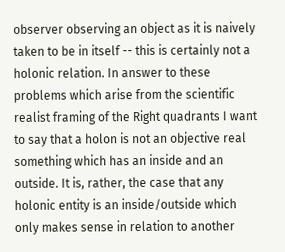observer observing an object as it is naively taken to be in itself -- this is certainly not a holonic relation. In answer to these problems which arise from the scientific realist framing of the Right quadrants I want to say that a holon is not an objective real something which has an inside and an outside. It is, rather, the case that any holonic entity is an inside/outside which only makes sense in relation to another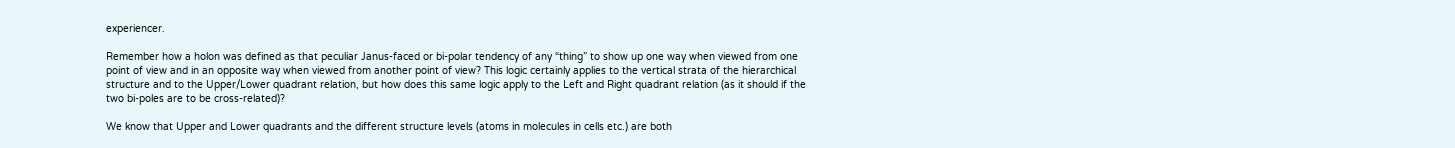experiencer.

Remember how a holon was defined as that peculiar Janus-faced or bi-polar tendency of any “thing” to show up one way when viewed from one point of view and in an opposite way when viewed from another point of view? This logic certainly applies to the vertical strata of the hierarchical structure and to the Upper/Lower quadrant relation, but how does this same logic apply to the Left and Right quadrant relation (as it should if the two bi-poles are to be cross-related)?

We know that Upper and Lower quadrants and the different structure levels (atoms in molecules in cells etc.) are both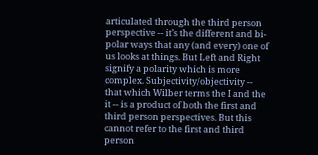articulated through the third person perspective -- it’s the different and bi-polar ways that any (and every) one of us looks at things. But Left and Right signify a polarity which is more complex. Subjectivity/objectivity -- that which Wilber terms the I and the it -- is a product of both the first and third person perspectives. But this cannot refer to the first and third person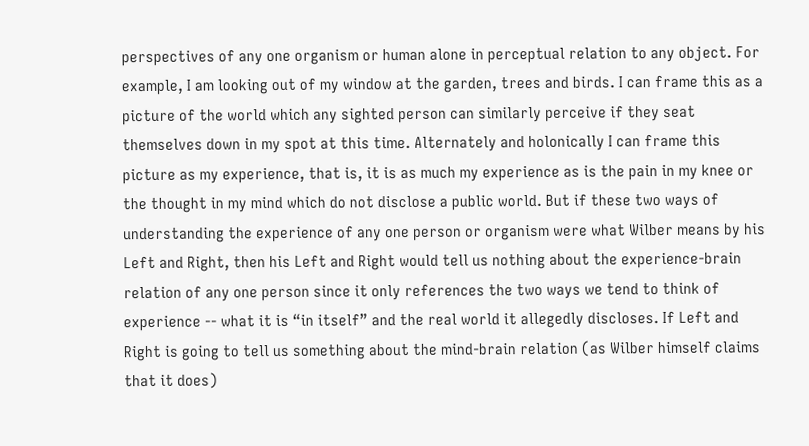perspectives of any one organism or human alone in perceptual relation to any object. For example, I am looking out of my window at the garden, trees and birds. I can frame this as a picture of the world which any sighted person can similarly perceive if they seat themselves down in my spot at this time. Alternately and holonically I can frame this picture as my experience, that is, it is as much my experience as is the pain in my knee or the thought in my mind which do not disclose a public world. But if these two ways of understanding the experience of any one person or organism were what Wilber means by his Left and Right, then his Left and Right would tell us nothing about the experience-brain relation of any one person since it only references the two ways we tend to think of experience -- what it is “in itself” and the real world it allegedly discloses. If Left and Right is going to tell us something about the mind-brain relation (as Wilber himself claims that it does)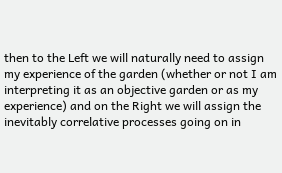then to the Left we will naturally need to assign my experience of the garden (whether or not I am interpreting it as an objective garden or as my experience) and on the Right we will assign the inevitably correlative processes going on in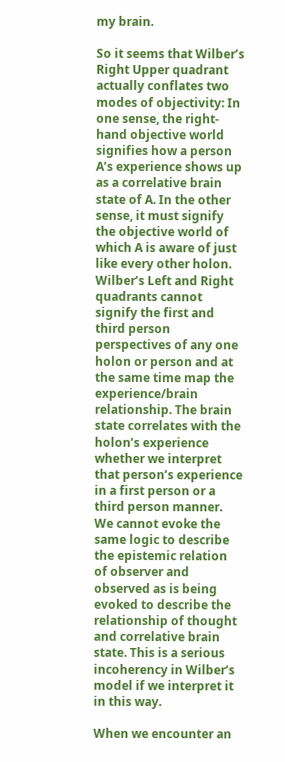my brain.

So it seems that Wilber’s Right Upper quadrant actually conflates two modes of objectivity: In one sense, the right-hand objective world signifies how a person A’s experience shows up as a correlative brain state of A. In the other sense, it must signify the objective world of which A is aware of just like every other holon. Wilber’s Left and Right quadrants cannot signify the first and third person perspectives of any one holon or person and at the same time map the experience/brain relationship. The brain state correlates with the holon’s experience whether we interpret that person’s experience in a first person or a third person manner. We cannot evoke the same logic to describe the epistemic relation of observer and observed as is being evoked to describe the relationship of thought and correlative brain state. This is a serious incoherency in Wilber’s model if we interpret it in this way.

When we encounter an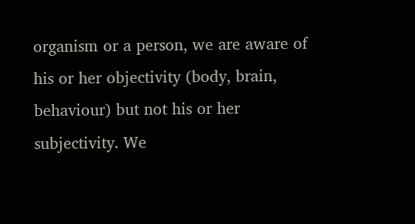organism or a person, we are aware of his or her objectivity (body, brain, behaviour) but not his or her subjectivity. We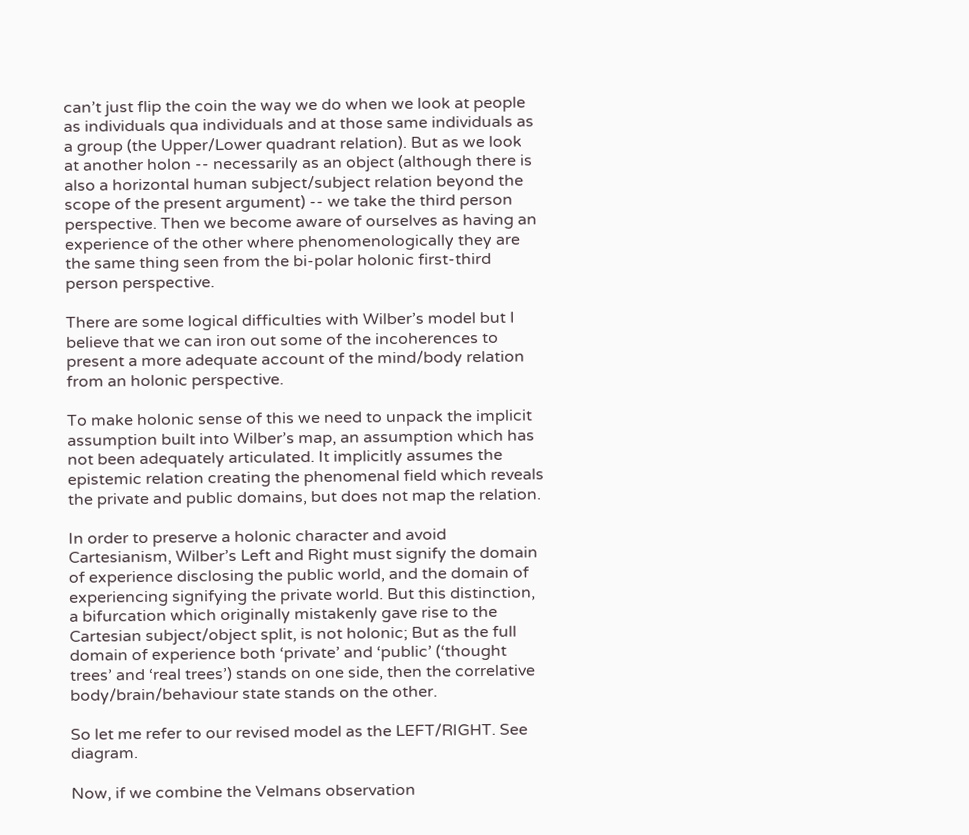can’t just flip the coin the way we do when we look at people as individuals qua individuals and at those same individuals as a group (the Upper/Lower quadrant relation). But as we look at another holon -- necessarily as an object (although there is also a horizontal human subject/subject relation beyond the scope of the present argument) -- we take the third person perspective. Then we become aware of ourselves as having an experience of the other where phenomenologically they are the same thing seen from the bi-polar holonic first-third person perspective.

There are some logical difficulties with Wilber’s model but I believe that we can iron out some of the incoherences to present a more adequate account of the mind/body relation from an holonic perspective.

To make holonic sense of this we need to unpack the implicit assumption built into Wilber’s map, an assumption which has not been adequately articulated. It implicitly assumes the epistemic relation creating the phenomenal field which reveals the private and public domains, but does not map the relation.

In order to preserve a holonic character and avoid Cartesianism, Wilber’s Left and Right must signify the domain of experience disclosing the public world, and the domain of experiencing signifying the private world. But this distinction, a bifurcation which originally mistakenly gave rise to the Cartesian subject/object split, is not holonic; But as the full domain of experience both ‘private’ and ‘public’ (‘thought trees’ and ‘real trees’) stands on one side, then the correlative body/brain/behaviour state stands on the other.

So let me refer to our revised model as the LEFT/RIGHT. See diagram.

Now, if we combine the Velmans observation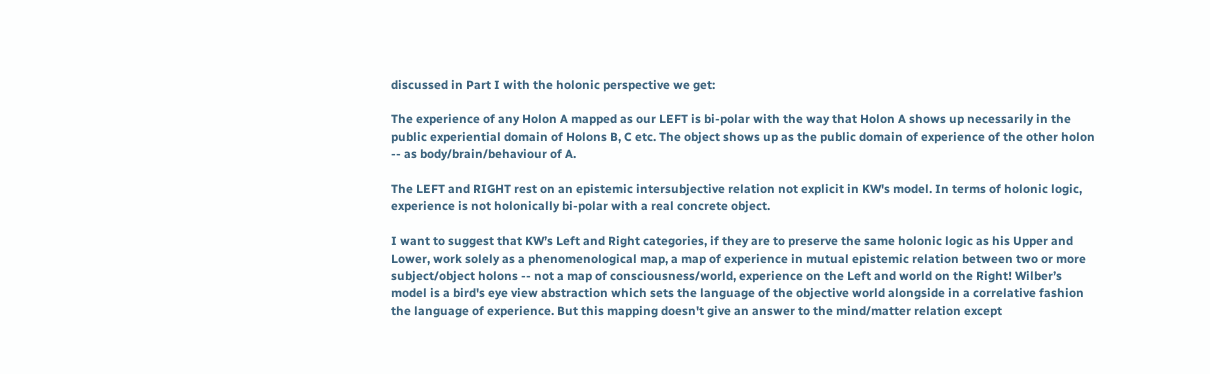discussed in Part I with the holonic perspective we get:

The experience of any Holon A mapped as our LEFT is bi-polar with the way that Holon A shows up necessarily in the public experiential domain of Holons B, C etc. The object shows up as the public domain of experience of the other holon -- as body/brain/behaviour of A.

The LEFT and RIGHT rest on an epistemic intersubjective relation not explicit in KW's model. In terms of holonic logic, experience is not holonically bi-polar with a real concrete object.

I want to suggest that KW’s Left and Right categories, if they are to preserve the same holonic logic as his Upper and Lower, work solely as a phenomenological map, a map of experience in mutual epistemic relation between two or more subject/object holons -- not a map of consciousness/world, experience on the Left and world on the Right! Wilber’s model is a bird's eye view abstraction which sets the language of the objective world alongside in a correlative fashion the language of experience. But this mapping doesn't give an answer to the mind/matter relation except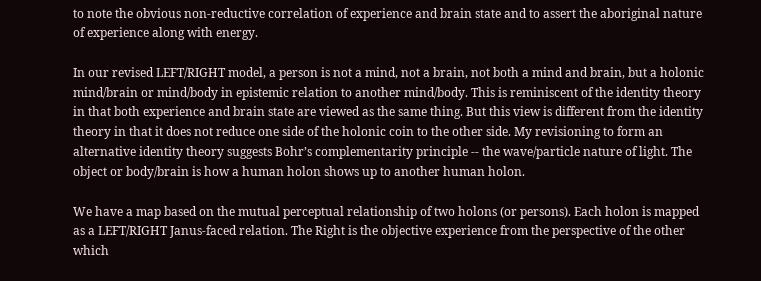to note the obvious non-reductive correlation of experience and brain state and to assert the aboriginal nature of experience along with energy.

In our revised LEFT/RIGHT model, a person is not a mind, not a brain, not both a mind and brain, but a holonic mind/brain or mind/body in epistemic relation to another mind/body. This is reminiscent of the identity theory in that both experience and brain state are viewed as the same thing. But this view is different from the identity theory in that it does not reduce one side of the holonic coin to the other side. My revisioning to form an alternative identity theory suggests Bohr’s complementarity principle -- the wave/particle nature of light. The object or body/brain is how a human holon shows up to another human holon.

We have a map based on the mutual perceptual relationship of two holons (or persons). Each holon is mapped as a LEFT/RIGHT Janus-faced relation. The Right is the objective experience from the perspective of the other which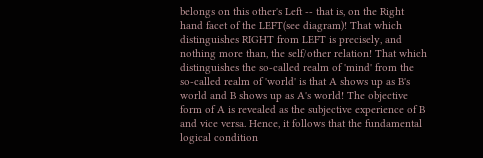belongs on this other's Left -- that is, on the Right hand facet of the LEFT(see diagram)! That which distinguishes RIGHT from LEFT is precisely, and nothing more than, the self/other relation! That which distinguishes the so-called realm of 'mind' from the so-called realm of 'world' is that A shows up as B's world and B shows up as A's world! The objective form of A is revealed as the subjective experience of B and vice versa. Hence, it follows that the fundamental logical condition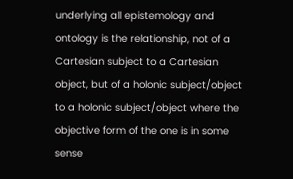underlying all epistemology and ontology is the relationship, not of a Cartesian subject to a Cartesian object, but of a holonic subject/object to a holonic subject/object where the objective form of the one is in some sense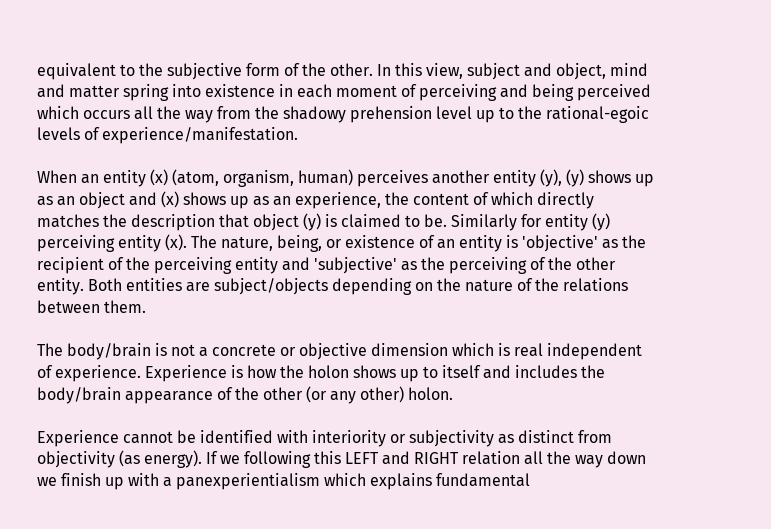equivalent to the subjective form of the other. In this view, subject and object, mind and matter spring into existence in each moment of perceiving and being perceived which occurs all the way from the shadowy prehension level up to the rational-egoic levels of experience/manifestation.

When an entity (x) (atom, organism, human) perceives another entity (y), (y) shows up as an object and (x) shows up as an experience, the content of which directly matches the description that object (y) is claimed to be. Similarly for entity (y) perceiving entity (x). The nature, being, or existence of an entity is 'objective' as the recipient of the perceiving entity and 'subjective' as the perceiving of the other entity. Both entities are subject/objects depending on the nature of the relations between them.

The body/brain is not a concrete or objective dimension which is real independent of experience. Experience is how the holon shows up to itself and includes the body/brain appearance of the other (or any other) holon.

Experience cannot be identified with interiority or subjectivity as distinct from objectivity (as energy). If we following this LEFT and RIGHT relation all the way down we finish up with a panexperientialism which explains fundamental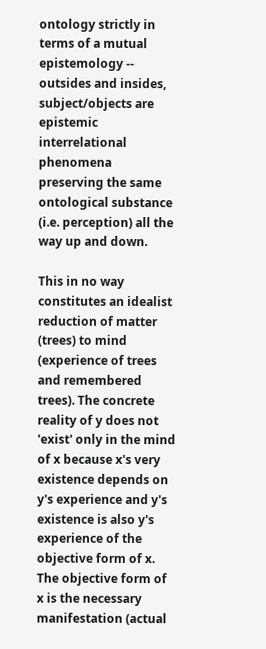ontology strictly in terms of a mutual epistemology -- outsides and insides, subject/objects are epistemic interrelational phenomena preserving the same ontological substance (i.e. perception) all the way up and down.

This in no way constitutes an idealist reduction of matter (trees) to mind (experience of trees and remembered trees). The concrete reality of y does not 'exist' only in the mind of x because x's very existence depends on y's experience and y's existence is also y's experience of the objective form of x. The objective form of x is the necessary manifestation (actual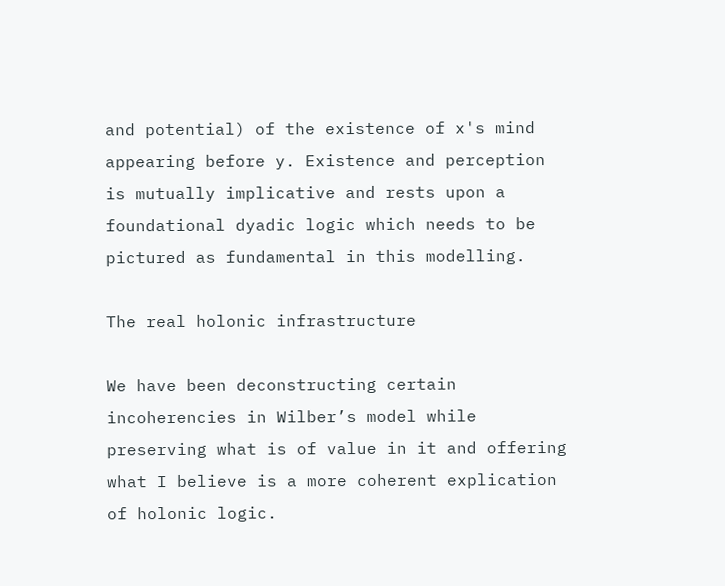and potential) of the existence of x's mind appearing before y. Existence and perception is mutually implicative and rests upon a foundational dyadic logic which needs to be pictured as fundamental in this modelling.

The real holonic infrastructure

We have been deconstructing certain incoherencies in Wilber’s model while preserving what is of value in it and offering what I believe is a more coherent explication of holonic logic.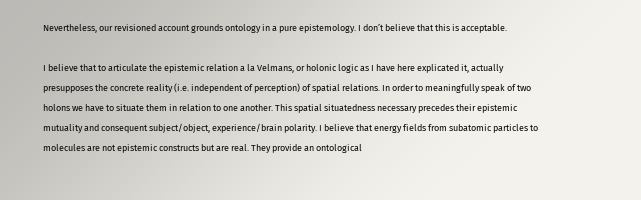Nevertheless, our revisioned account grounds ontology in a pure epistemology. I don’t believe that this is acceptable.

I believe that to articulate the epistemic relation a la Velmans, or holonic logic as I have here explicated it, actually presupposes the concrete reality (i.e. independent of perception) of spatial relations. In order to meaningfully speak of two holons we have to situate them in relation to one another. This spatial situatedness necessary precedes their epistemic mutuality and consequent subject/object, experience/brain polarity. I believe that energy fields from subatomic particles to molecules are not epistemic constructs but are real. They provide an ontological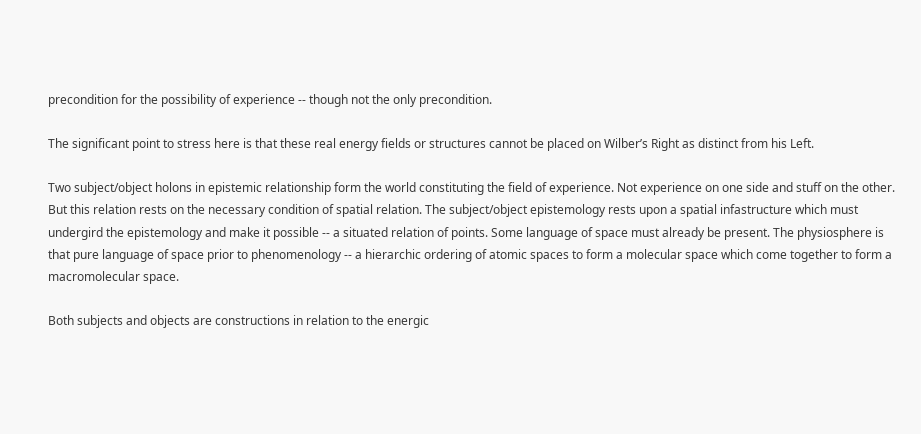precondition for the possibility of experience -- though not the only precondition.

The significant point to stress here is that these real energy fields or structures cannot be placed on Wilber’s Right as distinct from his Left.

Two subject/object holons in epistemic relationship form the world constituting the field of experience. Not experience on one side and stuff on the other. But this relation rests on the necessary condition of spatial relation. The subject/object epistemology rests upon a spatial infastructure which must undergird the epistemology and make it possible -- a situated relation of points. Some language of space must already be present. The physiosphere is that pure language of space prior to phenomenology -- a hierarchic ordering of atomic spaces to form a molecular space which come together to form a macromolecular space.

Both subjects and objects are constructions in relation to the energic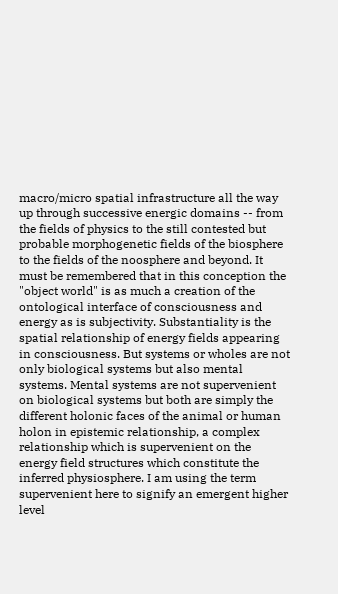macro/micro spatial infrastructure all the way up through successive energic domains -- from the fields of physics to the still contested but probable morphogenetic fields of the biosphere to the fields of the noosphere and beyond. It must be remembered that in this conception the "object world" is as much a creation of the ontological interface of consciousness and energy as is subjectivity. Substantiality is the spatial relationship of energy fields appearing in consciousness. But systems or wholes are not only biological systems but also mental systems. Mental systems are not supervenient on biological systems but both are simply the different holonic faces of the animal or human holon in epistemic relationship, a complex relationship which is supervenient on the energy field structures which constitute the inferred physiosphere. I am using the term supervenient here to signify an emergent higher level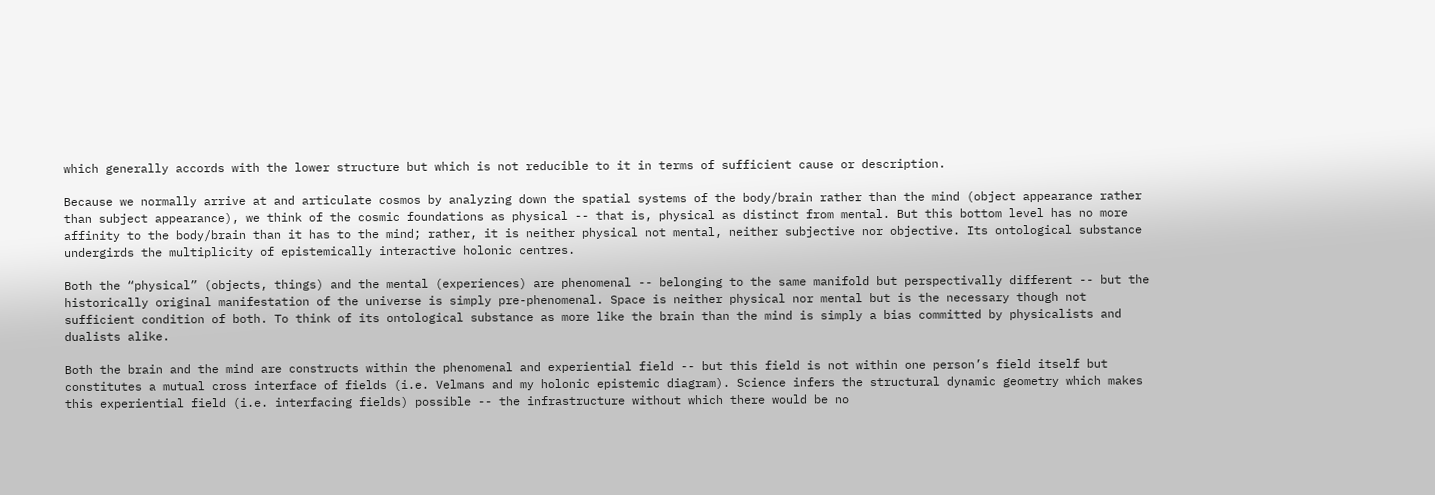which generally accords with the lower structure but which is not reducible to it in terms of sufficient cause or description.

Because we normally arrive at and articulate cosmos by analyzing down the spatial systems of the body/brain rather than the mind (object appearance rather than subject appearance), we think of the cosmic foundations as physical -- that is, physical as distinct from mental. But this bottom level has no more affinity to the body/brain than it has to the mind; rather, it is neither physical not mental, neither subjective nor objective. Its ontological substance undergirds the multiplicity of epistemically interactive holonic centres.

Both the “physical” (objects, things) and the mental (experiences) are phenomenal -- belonging to the same manifold but perspectivally different -- but the historically original manifestation of the universe is simply pre-phenomenal. Space is neither physical nor mental but is the necessary though not sufficient condition of both. To think of its ontological substance as more like the brain than the mind is simply a bias committed by physicalists and dualists alike.

Both the brain and the mind are constructs within the phenomenal and experiential field -- but this field is not within one person’s field itself but constitutes a mutual cross interface of fields (i.e. Velmans and my holonic epistemic diagram). Science infers the structural dynamic geometry which makes this experiential field (i.e. interfacing fields) possible -- the infrastructure without which there would be no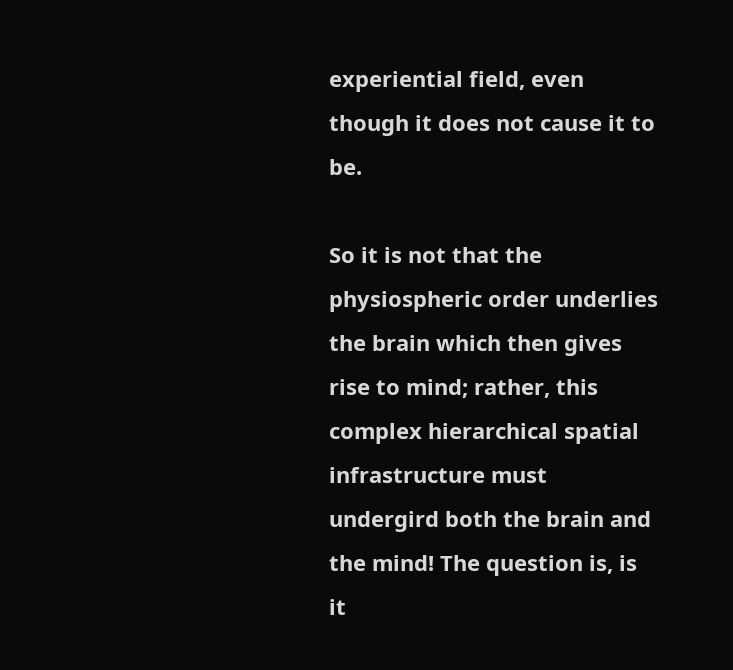experiential field, even though it does not cause it to be.

So it is not that the physiospheric order underlies the brain which then gives rise to mind; rather, this complex hierarchical spatial infrastructure must undergird both the brain and the mind! The question is, is it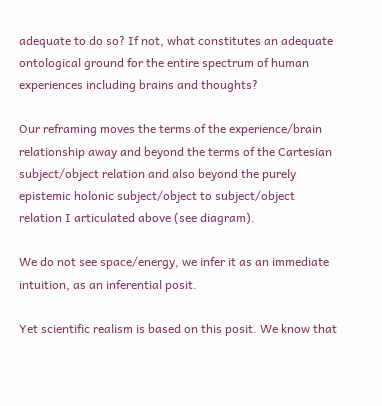adequate to do so? If not, what constitutes an adequate ontological ground for the entire spectrum of human experiences including brains and thoughts?

Our reframing moves the terms of the experience/brain relationship away and beyond the terms of the Cartesian subject/object relation and also beyond the purely epistemic holonic subject/object to subject/object relation I articulated above (see diagram).

We do not see space/energy, we infer it as an immediate intuition, as an inferential posit.

Yet scientific realism is based on this posit. We know that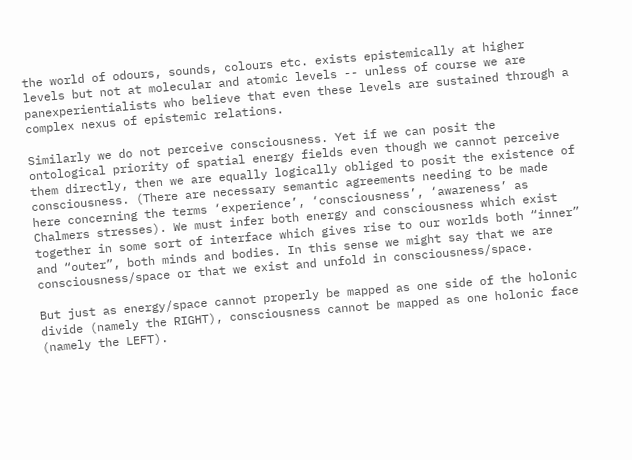the world of odours, sounds, colours etc. exists epistemically at higher levels but not at molecular and atomic levels -- unless of course we are panexperientialists who believe that even these levels are sustained through a complex nexus of epistemic relations.

Similarly we do not perceive consciousness. Yet if we can posit the ontological priority of spatial energy fields even though we cannot perceive them directly, then we are equally logically obliged to posit the existence of consciousness. (There are necessary semantic agreements needing to be made here concerning the terms ‘experience’, ‘consciousness’, ‘awareness’ as Chalmers stresses). We must infer both energy and consciousness which exist together in some sort of interface which gives rise to our worlds both “inner” and “outer”, both minds and bodies. In this sense we might say that we are consciousness/space or that we exist and unfold in consciousness/space.

But just as energy/space cannot properly be mapped as one side of the holonic divide (namely the RIGHT), consciousness cannot be mapped as one holonic face (namely the LEFT).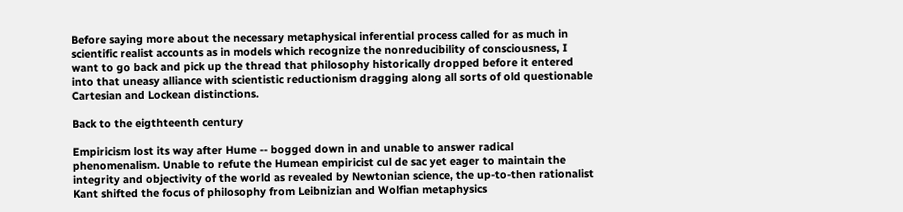Before saying more about the necessary metaphysical inferential process called for as much in scientific realist accounts as in models which recognize the nonreducibility of consciousness, I want to go back and pick up the thread that philosophy historically dropped before it entered into that uneasy alliance with scientistic reductionism dragging along all sorts of old questionable Cartesian and Lockean distinctions.

Back to the eigthteenth century

Empiricism lost its way after Hume -- bogged down in and unable to answer radical phenomenalism. Unable to refute the Humean empiricist cul de sac yet eager to maintain the integrity and objectivity of the world as revealed by Newtonian science, the up-to-then rationalist Kant shifted the focus of philosophy from Leibnizian and Wolfian metaphysics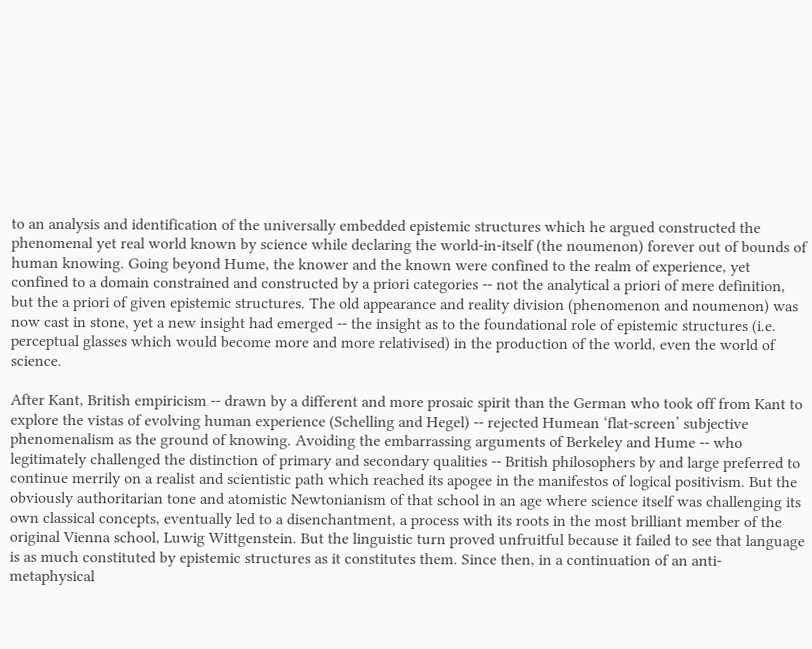to an analysis and identification of the universally embedded epistemic structures which he argued constructed the phenomenal yet real world known by science while declaring the world-in-itself (the noumenon) forever out of bounds of human knowing. Going beyond Hume, the knower and the known were confined to the realm of experience, yet confined to a domain constrained and constructed by a priori categories -- not the analytical a priori of mere definition, but the a priori of given epistemic structures. The old appearance and reality division (phenomenon and noumenon) was now cast in stone, yet a new insight had emerged -- the insight as to the foundational role of epistemic structures (i.e. perceptual glasses which would become more and more relativised) in the production of the world, even the world of science.

After Kant, British empiricism -- drawn by a different and more prosaic spirit than the German who took off from Kant to explore the vistas of evolving human experience (Schelling and Hegel) -- rejected Humean ‘flat-screen’ subjective phenomenalism as the ground of knowing. Avoiding the embarrassing arguments of Berkeley and Hume -- who legitimately challenged the distinction of primary and secondary qualities -- British philosophers by and large preferred to continue merrily on a realist and scientistic path which reached its apogee in the manifestos of logical positivism. But the obviously authoritarian tone and atomistic Newtonianism of that school in an age where science itself was challenging its own classical concepts, eventually led to a disenchantment, a process with its roots in the most brilliant member of the original Vienna school, Luwig Wittgenstein. But the linguistic turn proved unfruitful because it failed to see that language is as much constituted by epistemic structures as it constitutes them. Since then, in a continuation of an anti-metaphysical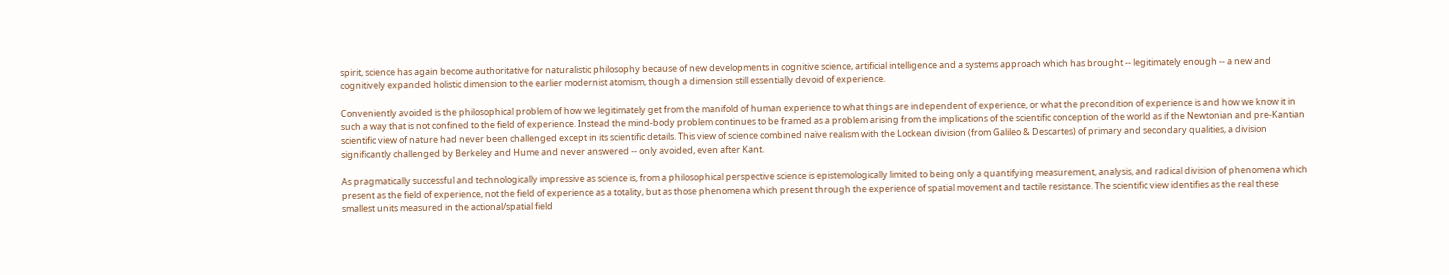spirit, science has again become authoritative for naturalistic philosophy because of new developments in cognitive science, artificial intelligence and a systems approach which has brought -- legitimately enough -- a new and cognitively expanded holistic dimension to the earlier modernist atomism, though a dimension still essentially devoid of experience.

Conveniently avoided is the philosophical problem of how we legitimately get from the manifold of human experience to what things are independent of experience, or what the precondition of experience is and how we know it in such a way that is not confined to the field of experience. Instead the mind-body problem continues to be framed as a problem arising from the implications of the scientific conception of the world as if the Newtonian and pre-Kantian scientific view of nature had never been challenged except in its scientific details. This view of science combined naïve realism with the Lockean division (from Galileo & Descartes) of primary and secondary qualities, a division significantly challenged by Berkeley and Hume and never answered -- only avoided, even after Kant.

As pragmatically successful and technologically impressive as science is, from a philosophical perspective science is epistemologically limited to being only a quantifying measurement, analysis, and radical division of phenomena which present as the field of experience, not the field of experience as a totality, but as those phenomena which present through the experience of spatial movement and tactile resistance. The scientific view identifies as the real these smallest units measured in the actional/spatial field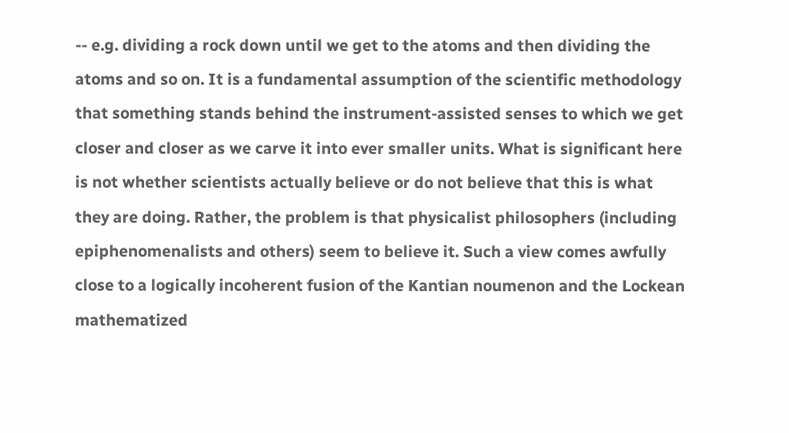-- e.g. dividing a rock down until we get to the atoms and then dividing the atoms and so on. It is a fundamental assumption of the scientific methodology that something stands behind the instrument-assisted senses to which we get closer and closer as we carve it into ever smaller units. What is significant here is not whether scientists actually believe or do not believe that this is what they are doing. Rather, the problem is that physicalist philosophers (including epiphenomenalists and others) seem to believe it. Such a view comes awfully close to a logically incoherent fusion of the Kantian noumenon and the Lockean mathematized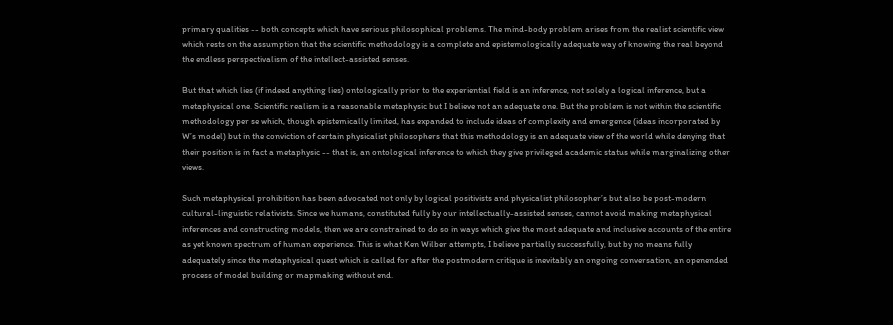primary qualities -- both concepts which have serious philosophical problems. The mind-body problem arises from the realist scientific view which rests on the assumption that the scientific methodology is a complete and epistemologically adequate way of knowing the real beyond the endless perspectivalism of the intellect-assisted senses.

But that which lies (if indeed anything lies) ontologically prior to the experiential field is an inference, not solely a logical inference, but a metaphysical one. Scientific realism is a reasonable metaphysic but I believe not an adequate one. But the problem is not within the scientific methodology per se which, though epistemically limited, has expanded to include ideas of complexity and emergence (ideas incorporated by W’s model) but in the conviction of certain physicalist philosophers that this methodology is an adequate view of the world while denying that their position is in fact a metaphysic -- that is, an ontological inference to which they give privileged academic status while marginalizing other views.

Such metaphysical prohibition has been advocated not only by logical positivists and physicalist philosopher’s but also be post-modern cultural-linguistic relativists. Since we humans, constituted fully by our intellectually-assisted senses, cannot avoid making metaphysical inferences and constructing models, then we are constrained to do so in ways which give the most adequate and inclusive accounts of the entire as yet known spectrum of human experience. This is what Ken Wilber attempts, I believe partially successfully, but by no means fully adequately since the metaphysical quest which is called for after the postmodern critique is inevitably an ongoing conversation, an openended process of model building or mapmaking without end.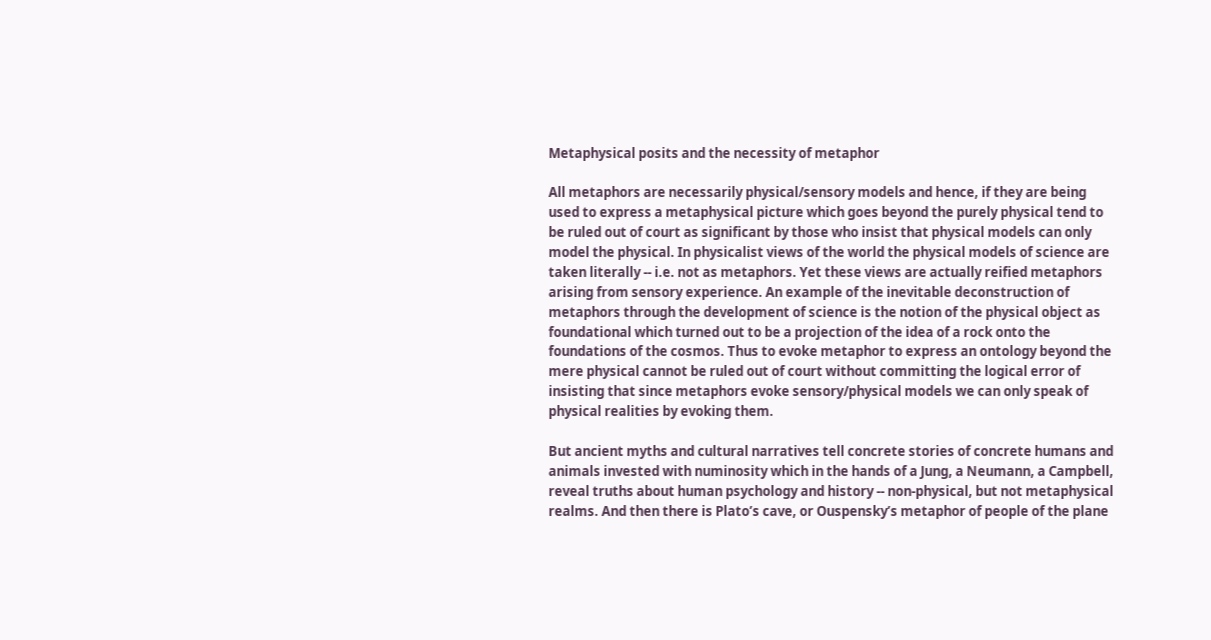Metaphysical posits and the necessity of metaphor

All metaphors are necessarily physical/sensory models and hence, if they are being used to express a metaphysical picture which goes beyond the purely physical tend to be ruled out of court as significant by those who insist that physical models can only model the physical. In physicalist views of the world the physical models of science are taken literally -- i.e. not as metaphors. Yet these views are actually reified metaphors arising from sensory experience. An example of the inevitable deconstruction of metaphors through the development of science is the notion of the physical object as foundational which turned out to be a projection of the idea of a rock onto the foundations of the cosmos. Thus to evoke metaphor to express an ontology beyond the mere physical cannot be ruled out of court without committing the logical error of insisting that since metaphors evoke sensory/physical models we can only speak of physical realities by evoking them.

But ancient myths and cultural narratives tell concrete stories of concrete humans and animals invested with numinosity which in the hands of a Jung, a Neumann, a Campbell, reveal truths about human psychology and history -- non-physical, but not metaphysical realms. And then there is Plato’s cave, or Ouspensky’s metaphor of people of the plane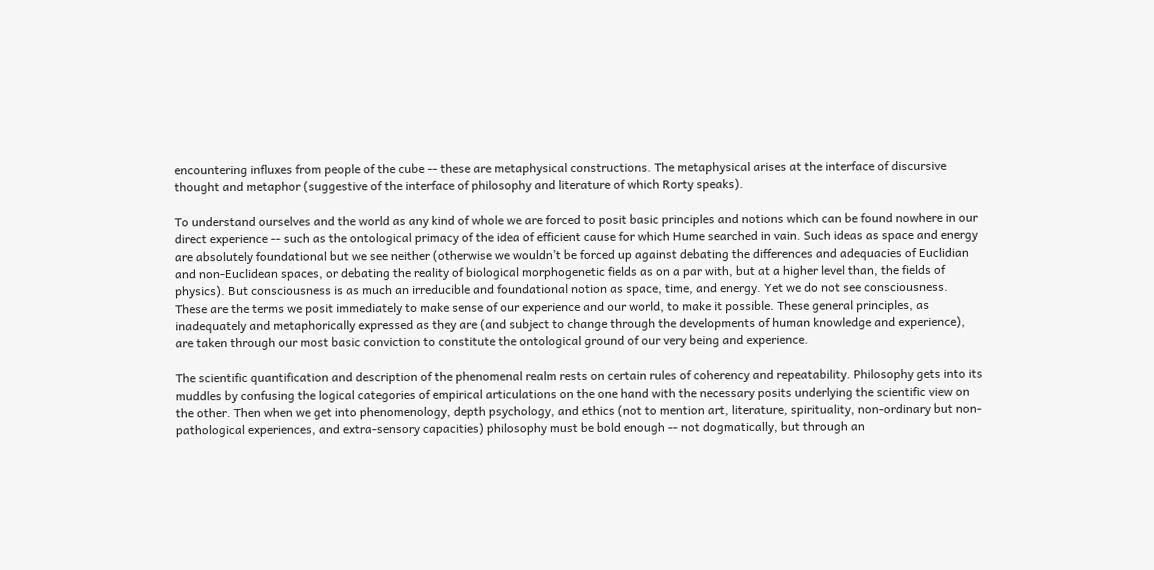encountering influxes from people of the cube -- these are metaphysical constructions. The metaphysical arises at the interface of discursive thought and metaphor (suggestive of the interface of philosophy and literature of which Rorty speaks).

To understand ourselves and the world as any kind of whole we are forced to posit basic principles and notions which can be found nowhere in our direct experience -- such as the ontological primacy of the idea of efficient cause for which Hume searched in vain. Such ideas as space and energy are absolutely foundational but we see neither (otherwise we wouldn’t be forced up against debating the differences and adequacies of Euclidian and non-Euclidean spaces, or debating the reality of biological morphogenetic fields as on a par with, but at a higher level than, the fields of physics). But consciousness is as much an irreducible and foundational notion as space, time, and energy. Yet we do not see consciousness. These are the terms we posit immediately to make sense of our experience and our world, to make it possible. These general principles, as inadequately and metaphorically expressed as they are (and subject to change through the developments of human knowledge and experience), are taken through our most basic conviction to constitute the ontological ground of our very being and experience.

The scientific quantification and description of the phenomenal realm rests on certain rules of coherency and repeatability. Philosophy gets into its muddles by confusing the logical categories of empirical articulations on the one hand with the necessary posits underlying the scientific view on the other. Then when we get into phenomenology, depth psychology, and ethics (not to mention art, literature, spirituality, non-ordinary but non-pathological experiences, and extra-sensory capacities) philosophy must be bold enough -- not dogmatically, but through an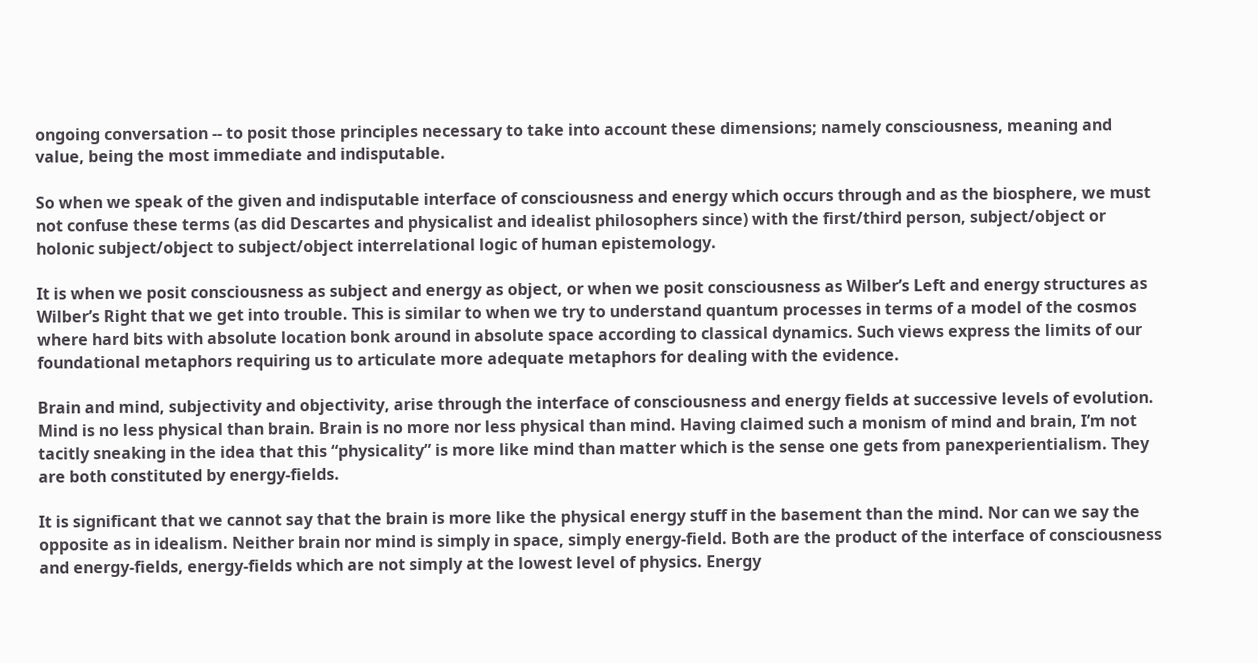ongoing conversation -- to posit those principles necessary to take into account these dimensions; namely consciousness, meaning and value, being the most immediate and indisputable.

So when we speak of the given and indisputable interface of consciousness and energy which occurs through and as the biosphere, we must not confuse these terms (as did Descartes and physicalist and idealist philosophers since) with the first/third person, subject/object or holonic subject/object to subject/object interrelational logic of human epistemology.

It is when we posit consciousness as subject and energy as object, or when we posit consciousness as Wilber’s Left and energy structures as Wilber’s Right that we get into trouble. This is similar to when we try to understand quantum processes in terms of a model of the cosmos where hard bits with absolute location bonk around in absolute space according to classical dynamics. Such views express the limits of our foundational metaphors requiring us to articulate more adequate metaphors for dealing with the evidence.

Brain and mind, subjectivity and objectivity, arise through the interface of consciousness and energy fields at successive levels of evolution. Mind is no less physical than brain. Brain is no more nor less physical than mind. Having claimed such a monism of mind and brain, I’m not tacitly sneaking in the idea that this “physicality” is more like mind than matter which is the sense one gets from panexperientialism. They are both constituted by energy-fields.

It is significant that we cannot say that the brain is more like the physical energy stuff in the basement than the mind. Nor can we say the opposite as in idealism. Neither brain nor mind is simply in space, simply energy-field. Both are the product of the interface of consciousness and energy-fields, energy-fields which are not simply at the lowest level of physics. Energy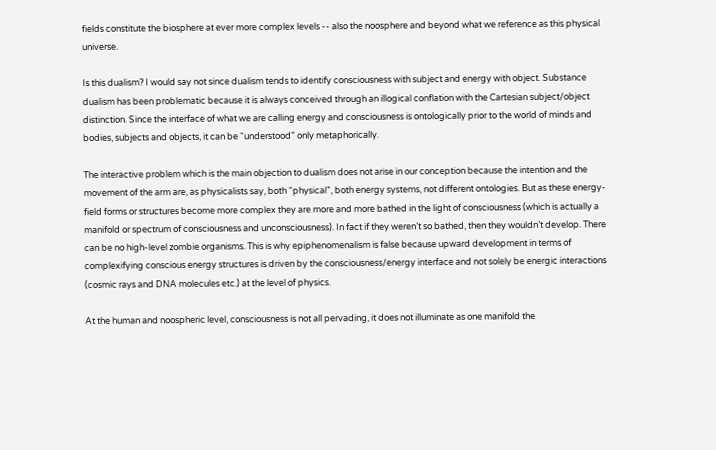fields constitute the biosphere at ever more complex levels -- also the noosphere and beyond what we reference as this physical universe.

Is this dualism? I would say not since dualism tends to identify consciousness with subject and energy with object. Substance dualism has been problematic because it is always conceived through an illogical conflation with the Cartesian subject/object distinction. Since the interface of what we are calling energy and consciousness is ontologically prior to the world of minds and bodies, subjects and objects, it can be “understood” only metaphorically.

The interactive problem which is the main objection to dualism does not arise in our conception because the intention and the movement of the arm are, as physicalists say, both “physical”, both energy systems, not different ontologies. But as these energy-field forms or structures become more complex they are more and more bathed in the light of consciousness (which is actually a manifold or spectrum of consciousness and unconsciousness). In fact if they weren’t so bathed, then they wouldn’t develop. There can be no high-level zombie organisms. This is why epiphenomenalism is false because upward development in terms of complexifying conscious energy structures is driven by the consciousness/energy interface and not solely be energic interactions (cosmic rays and DNA molecules etc.) at the level of physics.

At the human and noospheric level, consciousness is not all pervading, it does not illuminate as one manifold the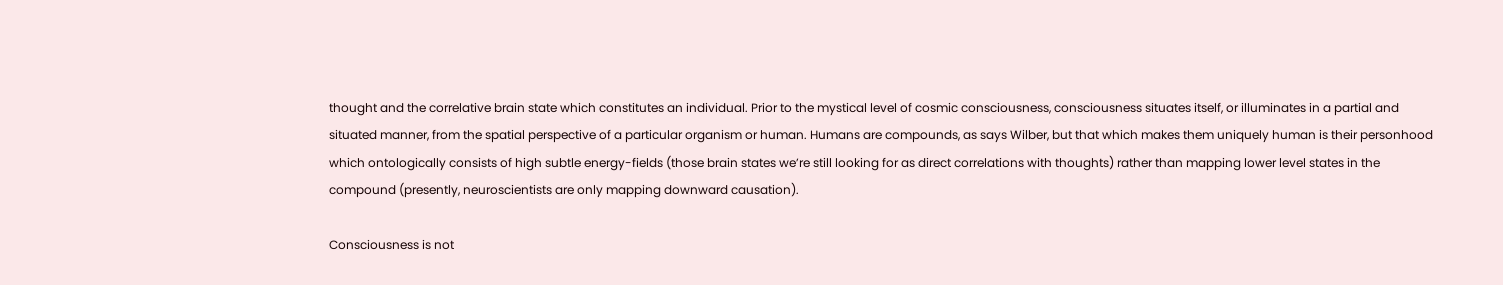thought and the correlative brain state which constitutes an individual. Prior to the mystical level of cosmic consciousness, consciousness situates itself, or illuminates in a partial and situated manner, from the spatial perspective of a particular organism or human. Humans are compounds, as says Wilber, but that which makes them uniquely human is their personhood which ontologically consists of high subtle energy-fields (those brain states we’re still looking for as direct correlations with thoughts) rather than mapping lower level states in the compound (presently, neuroscientists are only mapping downward causation).

Consciousness is not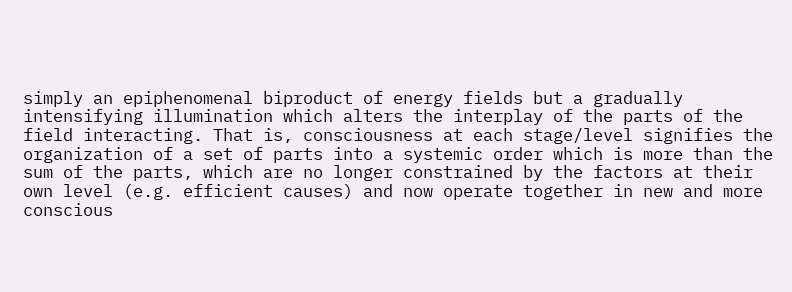simply an epiphenomenal biproduct of energy fields but a gradually intensifying illumination which alters the interplay of the parts of the field interacting. That is, consciousness at each stage/level signifies the organization of a set of parts into a systemic order which is more than the sum of the parts, which are no longer constrained by the factors at their own level (e.g. efficient causes) and now operate together in new and more conscious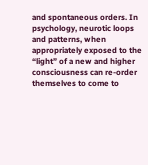and spontaneous orders. In psychology, neurotic loops and patterns, when appropriately exposed to the “light” of a new and higher consciousness can re-order themselves to come to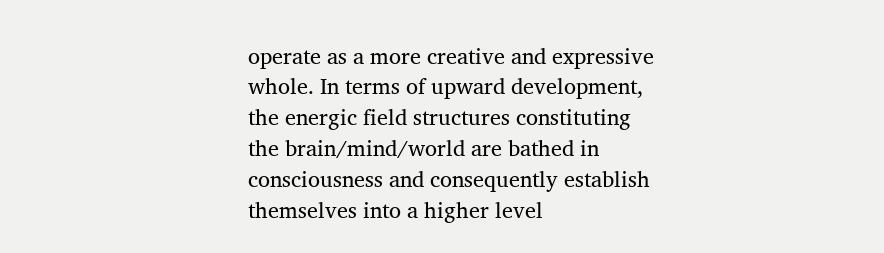operate as a more creative and expressive whole. In terms of upward development, the energic field structures constituting the brain/mind/world are bathed in consciousness and consequently establish themselves into a higher level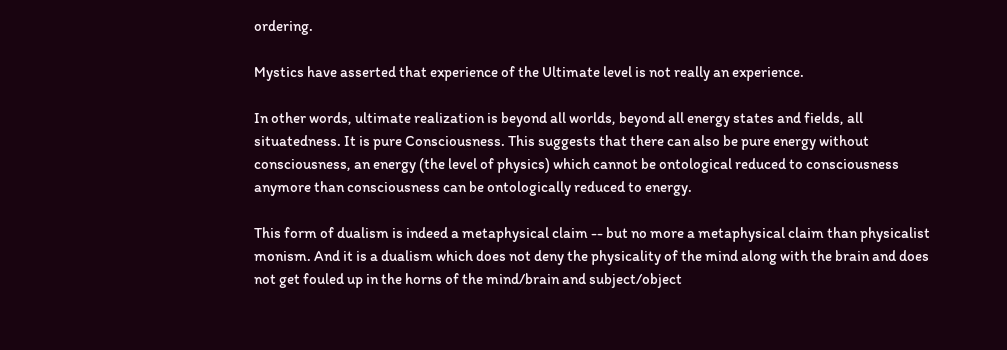ordering.

Mystics have asserted that experience of the Ultimate level is not really an experience.

In other words, ultimate realization is beyond all worlds, beyond all energy states and fields, all situatedness. It is pure Consciousness. This suggests that there can also be pure energy without consciousness, an energy (the level of physics) which cannot be ontological reduced to consciousness anymore than consciousness can be ontologically reduced to energy.

This form of dualism is indeed a metaphysical claim -- but no more a metaphysical claim than physicalist monism. And it is a dualism which does not deny the physicality of the mind along with the brain and does not get fouled up in the horns of the mind/brain and subject/object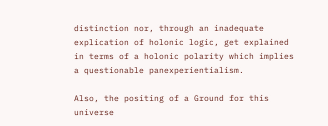distinction nor, through an inadequate explication of holonic logic, get explained in terms of a holonic polarity which implies a questionable panexperientialism.

Also, the positing of a Ground for this universe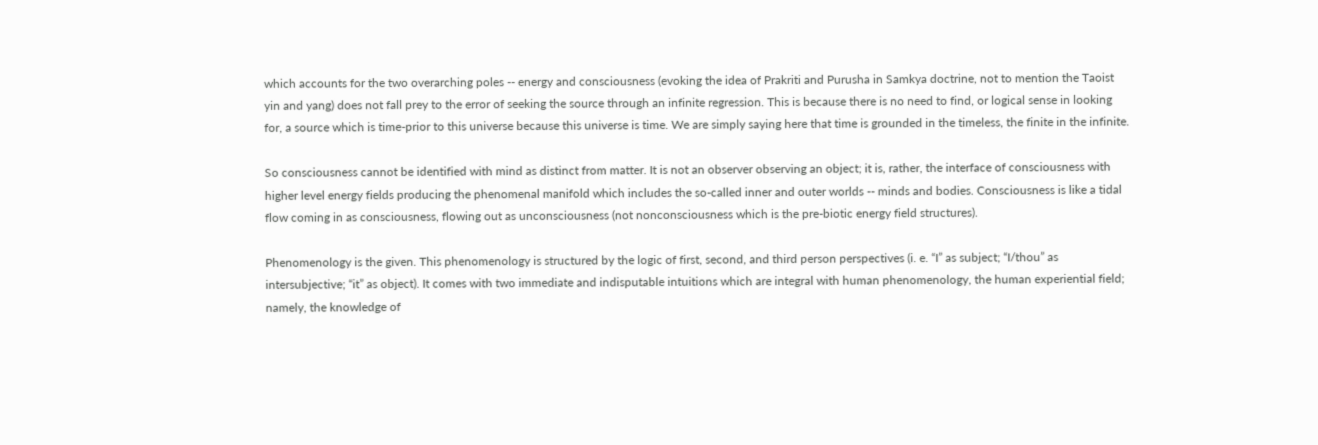which accounts for the two overarching poles -- energy and consciousness (evoking the idea of Prakriti and Purusha in Samkya doctrine, not to mention the Taoist yin and yang) does not fall prey to the error of seeking the source through an infinite regression. This is because there is no need to find, or logical sense in looking for, a source which is time-prior to this universe because this universe is time. We are simply saying here that time is grounded in the timeless, the finite in the infinite.

So consciousness cannot be identified with mind as distinct from matter. It is not an observer observing an object; it is, rather, the interface of consciousness with higher level energy fields producing the phenomenal manifold which includes the so-called inner and outer worlds -- minds and bodies. Consciousness is like a tidal flow coming in as consciousness, flowing out as unconsciousness (not nonconsciousness which is the pre-biotic energy field structures).

Phenomenology is the given. This phenomenology is structured by the logic of first, second, and third person perspectives (i. e. “I” as subject; “I/thou” as intersubjective; “it” as object). It comes with two immediate and indisputable intuitions which are integral with human phenomenology, the human experiential field; namely, the knowledge of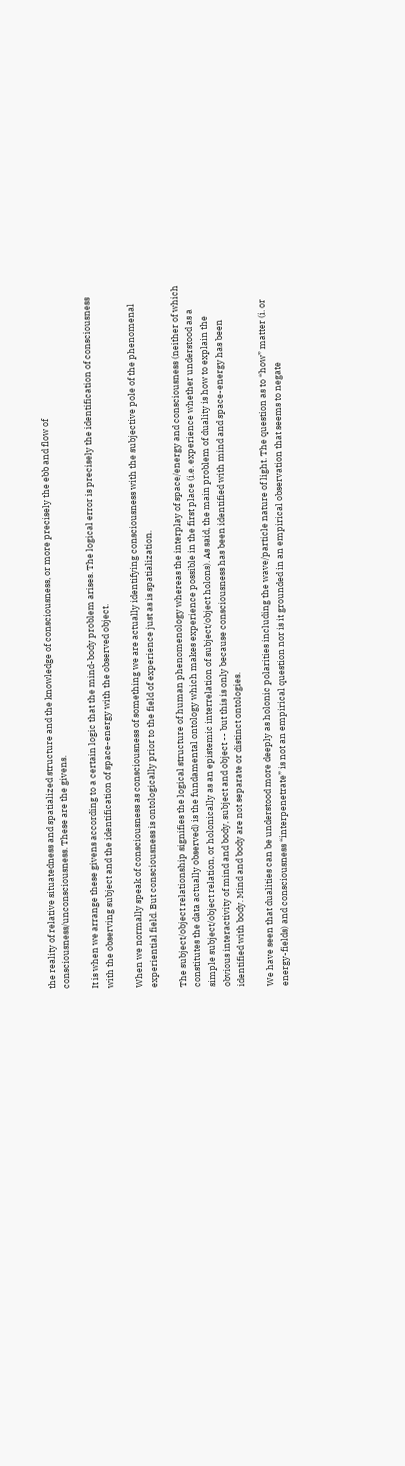the reality of relative situatedness and spatialized structure and the knowledge of consciousness, or more precisely the ebb and flow of consciousness/unconsciousness. These are the givens.

It is when we arrange these givens according to a certain logic that the mind-body problem arises. The logical error is precisely the identification of consciousness with the observing subject and the identification of space-energy with the observed object.

When we normally speak of consciousness as consciousness of something we are actually identifying consciousness with the subjective pole of the phenomenal experiential field. But consciousness is ontologically prior to the field of experience just as is spatialization.

The subject/object relationship signifies the logical structure of human phenomenology whereas the interplay of space/energy and consciousness (neither of which constitutes the data actually observed) is the fundamental ontology which makes experience possible in the first place (i.e. experience whether understood as a simple subject/object relation, or holonically as an epistemic interrelation of subject/object holons). As said, the main problem of duality is how to explain the obvious interactivity of mind and body, subject and object -- but this is only because consciousness has been identified with mind and space-energy has been identified with body. Mind and body are not separate or distinct ontologies.

We have seen that dualities can be understood more deeply as holonic polarities including the wave/particle nature of light. The question as to “how” matter (i. or energy-fields) and consciousness “interpenetrate” is not an empirical question nor is it grounded in an empirical observation that seems to negate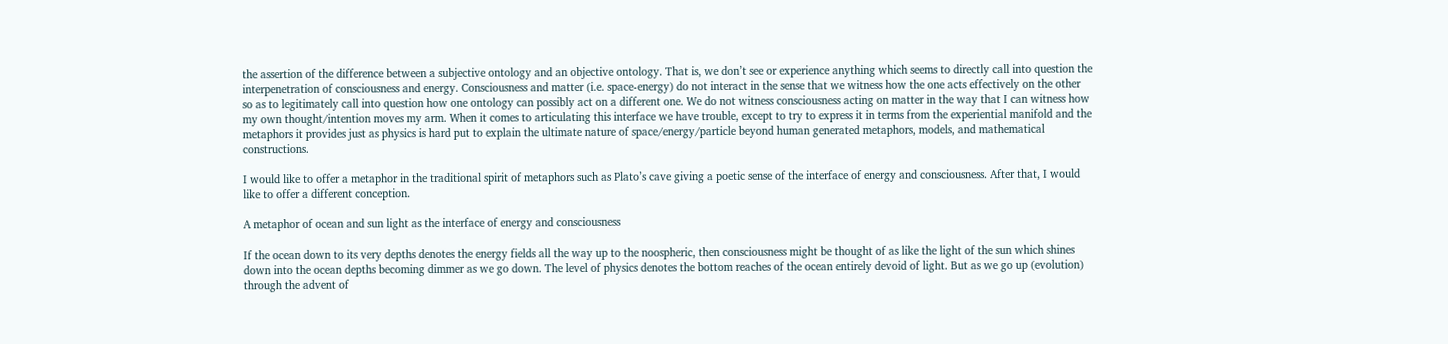the assertion of the difference between a subjective ontology and an objective ontology. That is, we don’t see or experience anything which seems to directly call into question the interpenetration of consciousness and energy. Consciousness and matter (i.e. space-energy) do not interact in the sense that we witness how the one acts effectively on the other so as to legitimately call into question how one ontology can possibly act on a different one. We do not witness consciousness acting on matter in the way that I can witness how my own thought/intention moves my arm. When it comes to articulating this interface we have trouble, except to try to express it in terms from the experiential manifold and the metaphors it provides just as physics is hard put to explain the ultimate nature of space/energy/particle beyond human generated metaphors, models, and mathematical constructions.

I would like to offer a metaphor in the traditional spirit of metaphors such as Plato’s cave giving a poetic sense of the interface of energy and consciousness. After that, I would like to offer a different conception.

A metaphor of ocean and sun light as the interface of energy and consciousness

If the ocean down to its very depths denotes the energy fields all the way up to the noospheric, then consciousness might be thought of as like the light of the sun which shines down into the ocean depths becoming dimmer as we go down. The level of physics denotes the bottom reaches of the ocean entirely devoid of light. But as we go up (evolution) through the advent of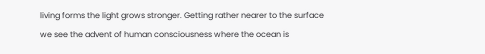living forms the light grows stronger. Getting rather nearer to the surface we see the advent of human consciousness where the ocean is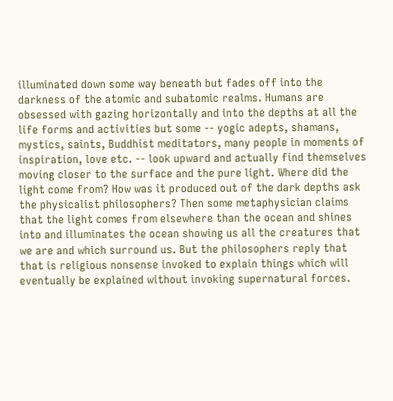illuminated down some way beneath but fades off into the darkness of the atomic and subatomic realms. Humans are obsessed with gazing horizontally and into the depths at all the life forms and activities but some -- yogic adepts, shamans, mystics, saints, Buddhist meditators, many people in moments of inspiration, love etc. -- look upward and actually find themselves moving closer to the surface and the pure light. Where did the light come from? How was it produced out of the dark depths ask the physicalist philosophers? Then some metaphysician claims that the light comes from elsewhere than the ocean and shines into and illuminates the ocean showing us all the creatures that we are and which surround us. But the philosophers reply that that is religious nonsense invoked to explain things which will eventually be explained without invoking supernatural forces.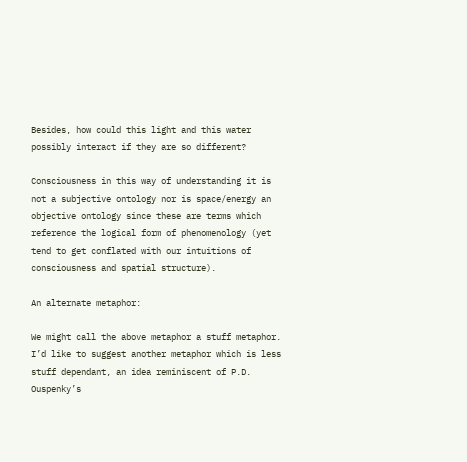Besides, how could this light and this water possibly interact if they are so different?

Consciousness in this way of understanding it is not a subjective ontology nor is space/energy an objective ontology since these are terms which reference the logical form of phenomenology (yet tend to get conflated with our intuitions of consciousness and spatial structure).

An alternate metaphor:

We might call the above metaphor a stuff metaphor. I’d like to suggest another metaphor which is less stuff dependant, an idea reminiscent of P.D. Ouspenky’s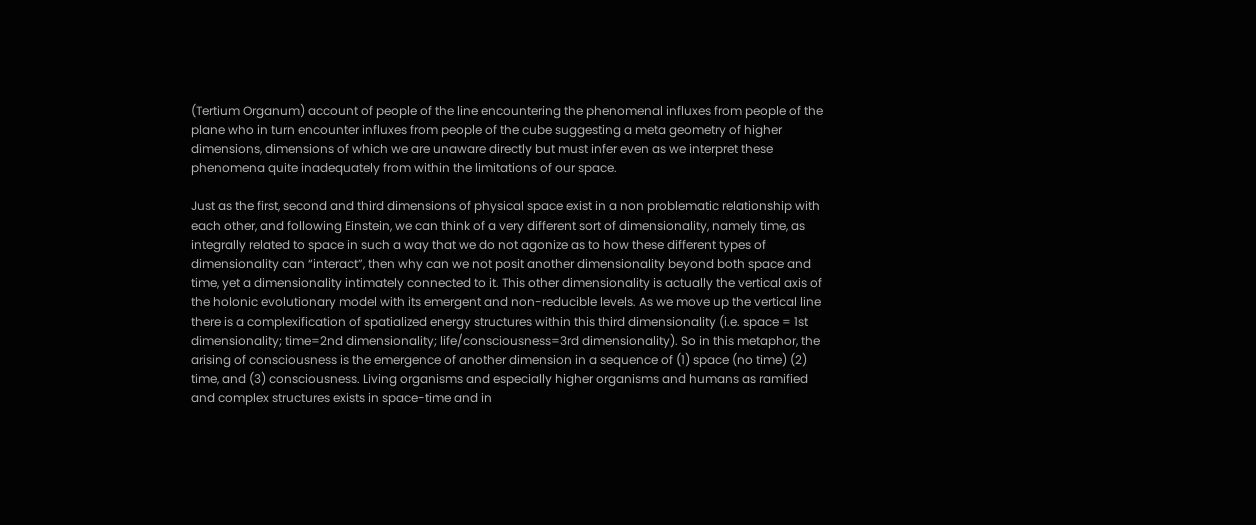(Tertium Organum) account of people of the line encountering the phenomenal influxes from people of the plane who in turn encounter influxes from people of the cube suggesting a meta geometry of higher dimensions, dimensions of which we are unaware directly but must infer even as we interpret these phenomena quite inadequately from within the limitations of our space.

Just as the first, second and third dimensions of physical space exist in a non problematic relationship with each other, and following Einstein, we can think of a very different sort of dimensionality, namely time, as integrally related to space in such a way that we do not agonize as to how these different types of dimensionality can “interact”, then why can we not posit another dimensionality beyond both space and time, yet a dimensionality intimately connected to it. This other dimensionality is actually the vertical axis of the holonic evolutionary model with its emergent and non-reducible levels. As we move up the vertical line there is a complexification of spatialized energy structures within this third dimensionality (i.e. space = 1st dimensionality; time=2nd dimensionality; life/consciousness=3rd dimensionality). So in this metaphor, the arising of consciousness is the emergence of another dimension in a sequence of (1) space (no time) (2) time, and (3) consciousness. Living organisms and especially higher organisms and humans as ramified and complex structures exists in space-time and in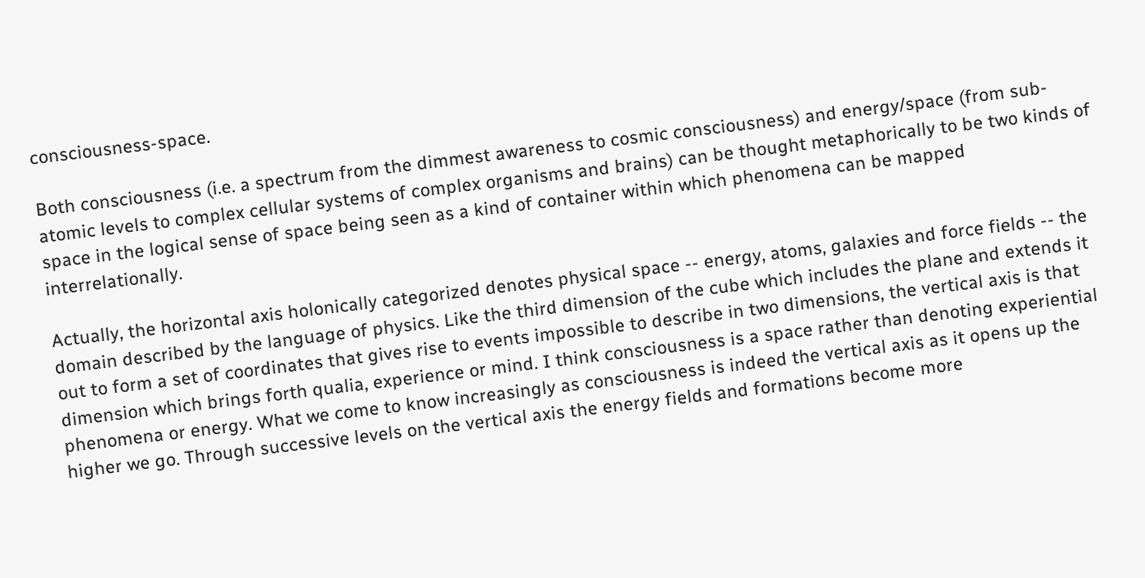consciousness-space.

Both consciousness (i.e. a spectrum from the dimmest awareness to cosmic consciousness) and energy/space (from sub-atomic levels to complex cellular systems of complex organisms and brains) can be thought metaphorically to be two kinds of space in the logical sense of space being seen as a kind of container within which phenomena can be mapped interrelationally.

Actually, the horizontal axis holonically categorized denotes physical space -- energy, atoms, galaxies and force fields -- the domain described by the language of physics. Like the third dimension of the cube which includes the plane and extends it out to form a set of coordinates that gives rise to events impossible to describe in two dimensions, the vertical axis is that dimension which brings forth qualia, experience or mind. I think consciousness is a space rather than denoting experiential phenomena or energy. What we come to know increasingly as consciousness is indeed the vertical axis as it opens up the higher we go. Through successive levels on the vertical axis the energy fields and formations become more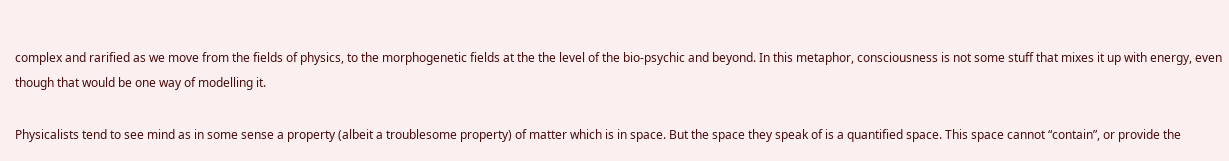complex and rarified as we move from the fields of physics, to the morphogenetic fields at the the level of the bio-psychic and beyond. In this metaphor, consciousness is not some stuff that mixes it up with energy, even though that would be one way of modelling it.

Physicalists tend to see mind as in some sense a property (albeit a troublesome property) of matter which is in space. But the space they speak of is a quantified space. This space cannot “contain”, or provide the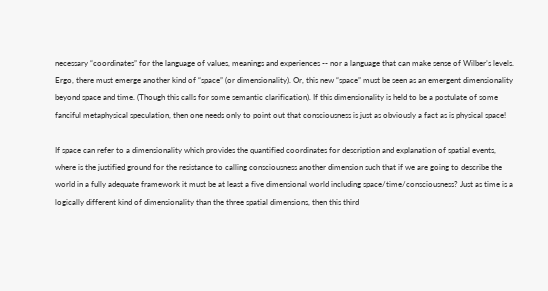necessary “coordinates” for the language of values, meanings and experiences -- nor a language that can make sense of Wilber’s levels. Ergo, there must emerge another kind of “space” (or dimensionality). Or, this new “space” must be seen as an emergent dimensionality beyond space and time. (Though this calls for some semantic clarification). If this dimensionality is held to be a postulate of some fanciful metaphysical speculation, then one needs only to point out that consciousness is just as obviously a fact as is physical space!

If space can refer to a dimensionality which provides the quantified coordinates for description and explanation of spatial events, where is the justified ground for the resistance to calling consciousness another dimension such that if we are going to describe the world in a fully adequate framework it must be at least a five dimensional world including space/time/consciousness? Just as time is a logically different kind of dimensionality than the three spatial dimensions, then this third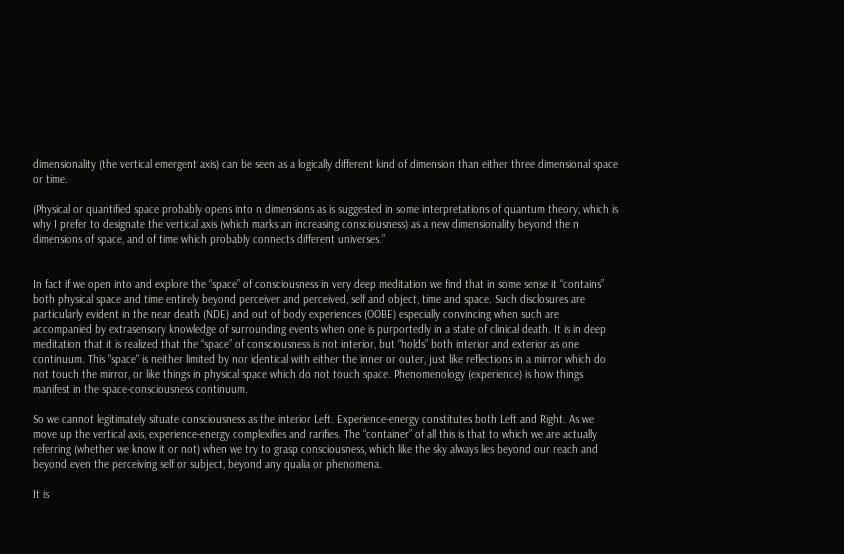dimensionality (the vertical emergent axis) can be seen as a logically different kind of dimension than either three dimensional space or time.

(Physical or quantified space probably opens into n dimensions as is suggested in some interpretations of quantum theory, which is why I prefer to designate the vertical axis (which marks an increasing consciousness) as a new dimensionality beyond the n dimensions of space, and of time which probably connects different universes.”


In fact if we open into and explore the “space” of consciousness in very deep meditation we find that in some sense it “contains” both physical space and time entirely beyond perceiver and perceived, self and object, time and space. Such disclosures are particularly evident in the near death (NDE) and out of body experiences (OOBE) especially convincing when such are accompanied by extrasensory knowledge of surrounding events when one is purportedly in a state of clinical death. It is in deep meditation that it is realized that the “space” of consciousness is not interior, but “holds” both interior and exterior as one continuum. This "space" is neither limited by nor identical with either the inner or outer, just like reflections in a mirror which do not touch the mirror, or like things in physical space which do not touch space. Phenomenology (experience) is how things manifest in the space-consciousness continuum.

So we cannot legitimately situate consciousness as the interior Left. Experience-energy constitutes both Left and Right. As we move up the vertical axis, experience-energy complexifies and rarifies. The “container” of all this is that to which we are actually referring (whether we know it or not) when we try to grasp consciousness, which like the sky always lies beyond our reach and beyond even the perceiving self or subject, beyond any qualia or phenomena.

It is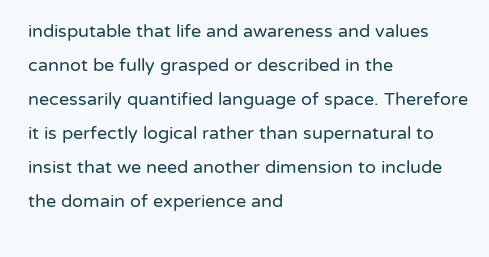indisputable that life and awareness and values cannot be fully grasped or described in the necessarily quantified language of space. Therefore it is perfectly logical rather than supernatural to insist that we need another dimension to include the domain of experience and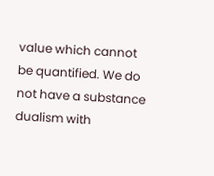value which cannot be quantified. We do not have a substance dualism with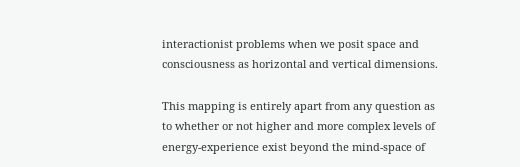interactionist problems when we posit space and consciousness as horizontal and vertical dimensions.

This mapping is entirely apart from any question as to whether or not higher and more complex levels of energy-experience exist beyond the mind-space of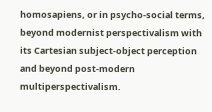homosapiens, or in psycho-social terms, beyond modernist perspectivalism with its Cartesian subject-object perception and beyond post-modern multiperspectivalism.